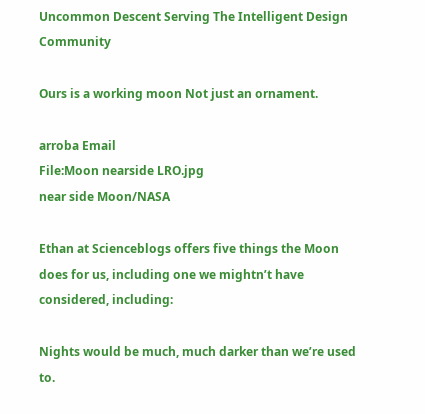Uncommon Descent Serving The Intelligent Design Community

Ours is a working moon Not just an ornament.

arroba Email
File:Moon nearside LRO.jpg
near side Moon/NASA

Ethan at Scienceblogs offers five things the Moon does for us, including one we mightn’t have considered, including:

Nights would be much, much darker than we’re used to.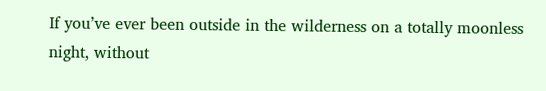If you’ve ever been outside in the wilderness on a totally moonless night, without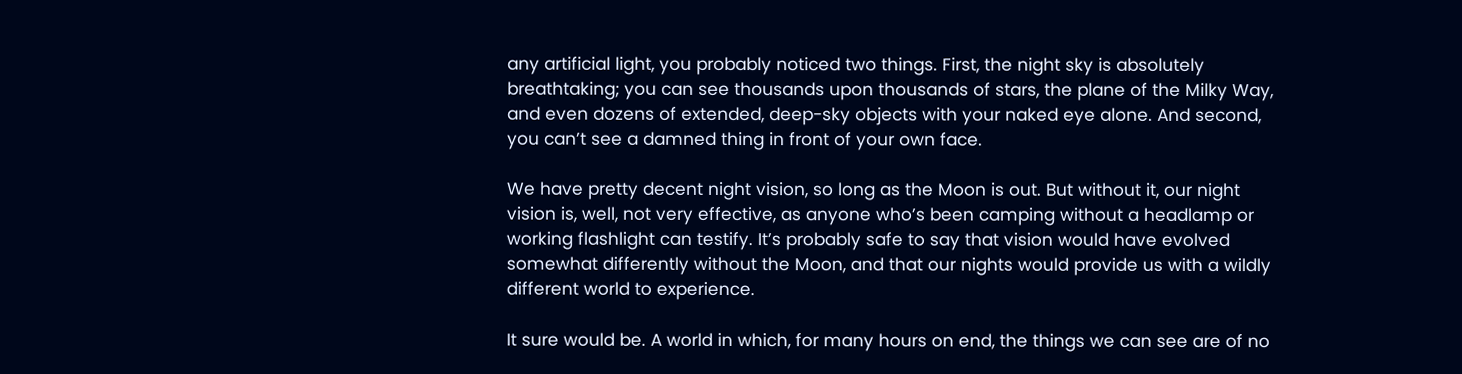any artificial light, you probably noticed two things. First, the night sky is absolutely breathtaking; you can see thousands upon thousands of stars, the plane of the Milky Way, and even dozens of extended, deep-sky objects with your naked eye alone. And second, you can’t see a damned thing in front of your own face.

We have pretty decent night vision, so long as the Moon is out. But without it, our night vision is, well, not very effective, as anyone who’s been camping without a headlamp or working flashlight can testify. It’s probably safe to say that vision would have evolved somewhat differently without the Moon, and that our nights would provide us with a wildly different world to experience.

It sure would be. A world in which, for many hours on end, the things we can see are of no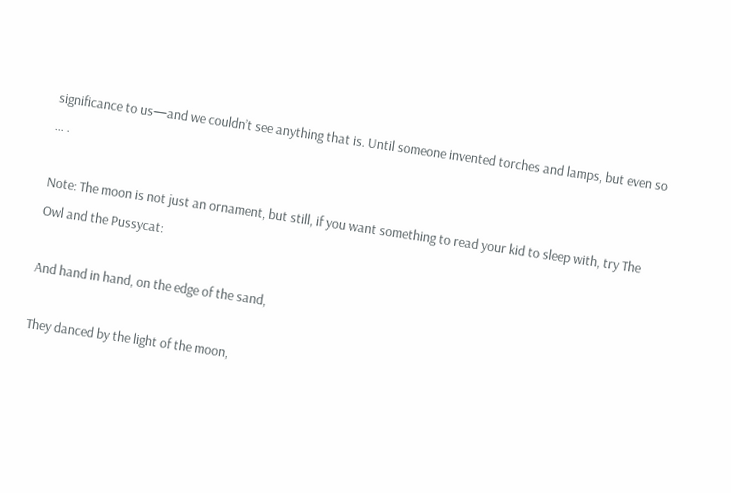significance to us—and we couldn’t see anything that is. Until someone invented torches and lamps, but even so … .

Note: The moon is not just an ornament, but still, if you want something to read your kid to sleep with, try The Owl and the Pussycat:

And hand in hand, on the edge of the sand,

They danced by the light of the moon,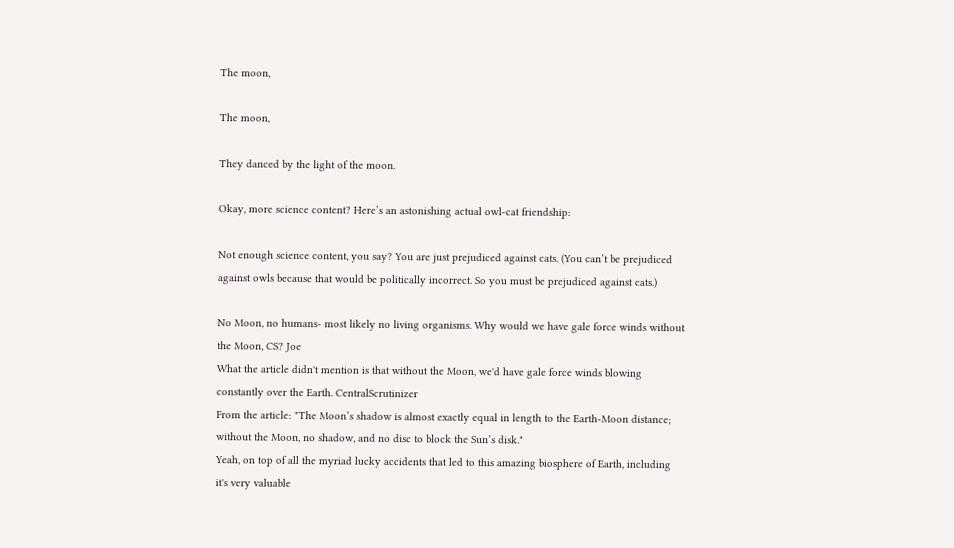The moon,

The moon,

They danced by the light of the moon.

Okay, more science content? Here’s an astonishing actual owl-cat friendship:

Not enough science content, you say? You are just prejudiced against cats. (You can’t be prejudiced against owls because that would be politically incorrect. So you must be prejudiced against cats.)

No Moon, no humans- most likely no living organisms. Why would we have gale force winds without the Moon, CS? Joe
What the article didn't mention is that without the Moon, we'd have gale force winds blowing constantly over the Earth. CentralScrutinizer
From the article: "The Moon’s shadow is almost exactly equal in length to the Earth-Moon distance; without the Moon, no shadow, and no disc to block the Sun’s disk."
Yeah, on top of all the myriad lucky accidents that led to this amazing biosphere of Earth, including it's very valuable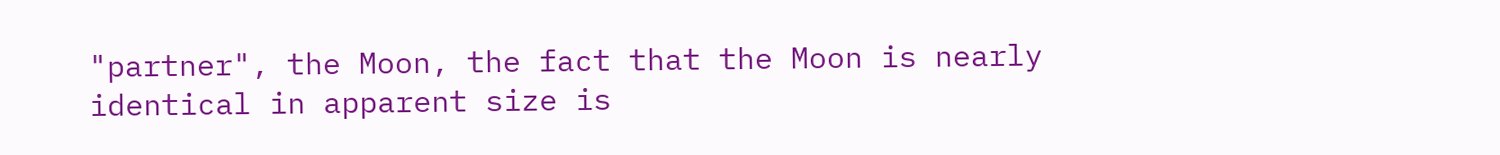"partner", the Moon, the fact that the Moon is nearly identical in apparent size is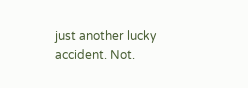just another lucky accident. Not.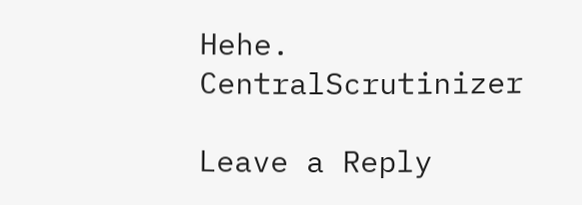Hehe. CentralScrutinizer

Leave a Reply